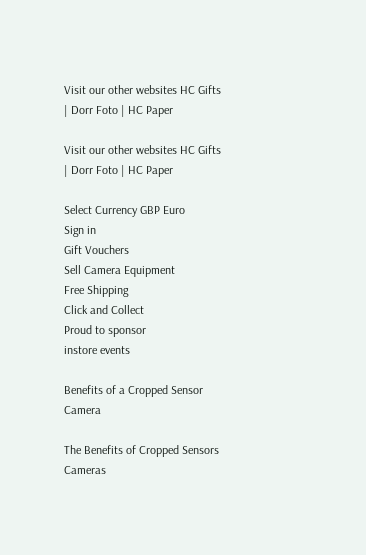Visit our other websites HC Gifts | Dorr Foto | HC Paper

Visit our other websites HC Gifts | Dorr Foto | HC Paper

Select Currency GBP Euro
Sign in
Gift Vouchers
Sell Camera Equipment
Free Shipping
Click and Collect
Proud to sponsor
instore events

Benefits of a Cropped Sensor Camera

The Benefits of Cropped Sensors Cameras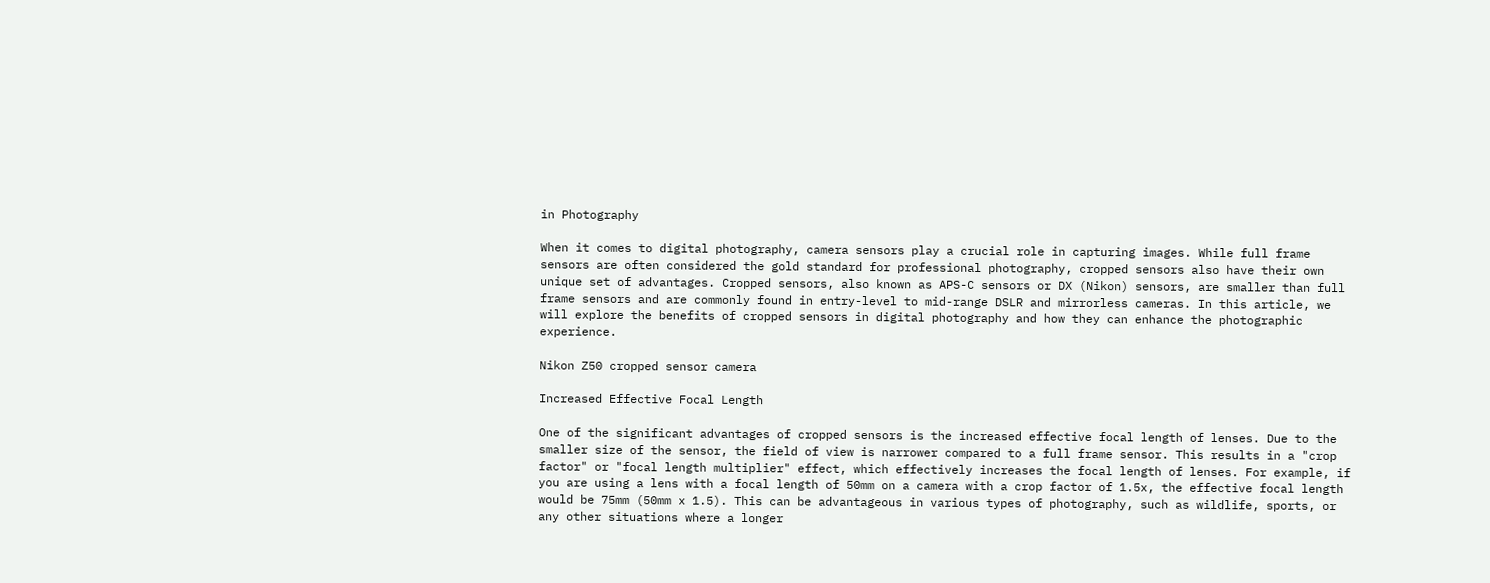in Photography

When it comes to digital photography, camera sensors play a crucial role in capturing images. While full frame sensors are often considered the gold standard for professional photography, cropped sensors also have their own unique set of advantages. Cropped sensors, also known as APS-C sensors or DX (Nikon) sensors, are smaller than full frame sensors and are commonly found in entry-level to mid-range DSLR and mirrorless cameras. In this article, we will explore the benefits of cropped sensors in digital photography and how they can enhance the photographic experience.

Nikon Z50 cropped sensor camera

Increased Effective Focal Length

One of the significant advantages of cropped sensors is the increased effective focal length of lenses. Due to the smaller size of the sensor, the field of view is narrower compared to a full frame sensor. This results in a "crop factor" or "focal length multiplier" effect, which effectively increases the focal length of lenses. For example, if you are using a lens with a focal length of 50mm on a camera with a crop factor of 1.5x, the effective focal length would be 75mm (50mm x 1.5). This can be advantageous in various types of photography, such as wildlife, sports, or any other situations where a longer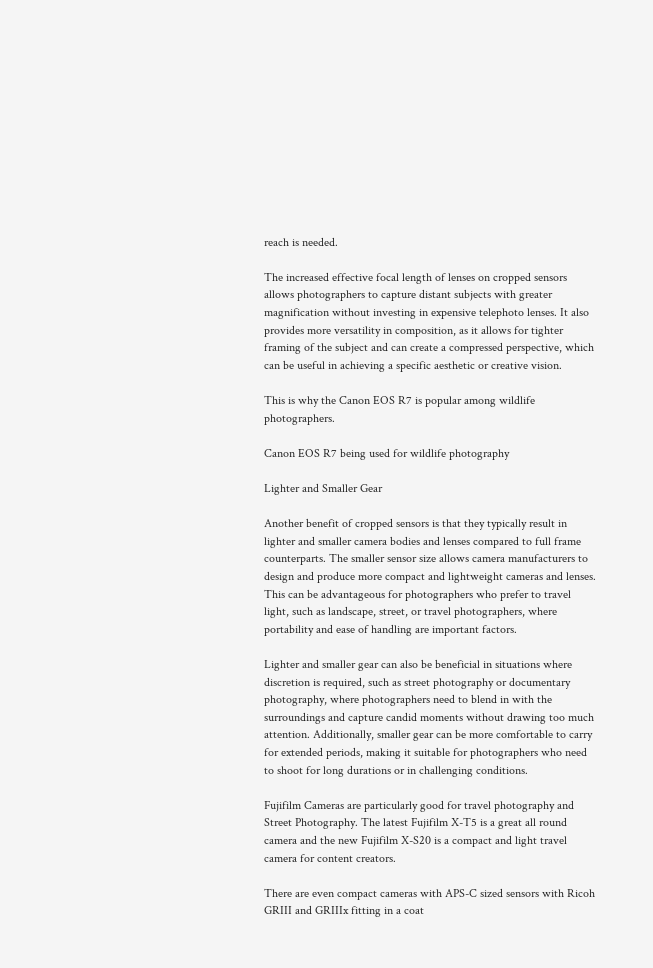reach is needed.

The increased effective focal length of lenses on cropped sensors allows photographers to capture distant subjects with greater magnification without investing in expensive telephoto lenses. It also provides more versatility in composition, as it allows for tighter framing of the subject and can create a compressed perspective, which can be useful in achieving a specific aesthetic or creative vision.

This is why the Canon EOS R7 is popular among wildlife photographers.

Canon EOS R7 being used for wildlife photography

Lighter and Smaller Gear

Another benefit of cropped sensors is that they typically result in lighter and smaller camera bodies and lenses compared to full frame counterparts. The smaller sensor size allows camera manufacturers to design and produce more compact and lightweight cameras and lenses. This can be advantageous for photographers who prefer to travel light, such as landscape, street, or travel photographers, where portability and ease of handling are important factors.

Lighter and smaller gear can also be beneficial in situations where discretion is required, such as street photography or documentary photography, where photographers need to blend in with the surroundings and capture candid moments without drawing too much attention. Additionally, smaller gear can be more comfortable to carry for extended periods, making it suitable for photographers who need to shoot for long durations or in challenging conditions.

Fujifilm Cameras are particularly good for travel photography and Street Photography. The latest Fujifilm X-T5 is a great all round camera and the new Fujifilm X-S20 is a compact and light travel camera for content creators.

There are even compact cameras with APS-C sized sensors with Ricoh GRIII and GRIIIx fitting in a coat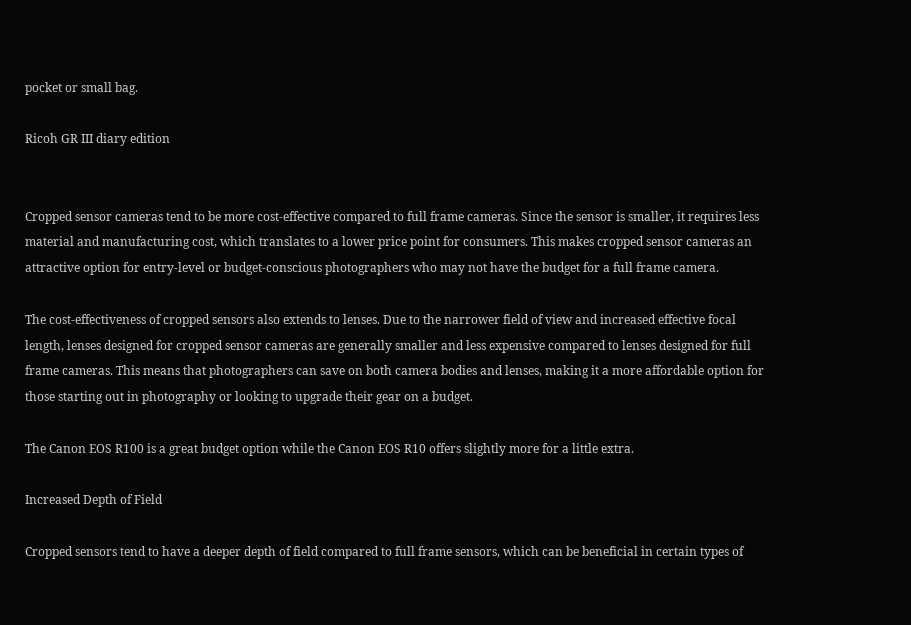pocket or small bag.

Ricoh GR III diary edition


Cropped sensor cameras tend to be more cost-effective compared to full frame cameras. Since the sensor is smaller, it requires less material and manufacturing cost, which translates to a lower price point for consumers. This makes cropped sensor cameras an attractive option for entry-level or budget-conscious photographers who may not have the budget for a full frame camera.

The cost-effectiveness of cropped sensors also extends to lenses. Due to the narrower field of view and increased effective focal length, lenses designed for cropped sensor cameras are generally smaller and less expensive compared to lenses designed for full frame cameras. This means that photographers can save on both camera bodies and lenses, making it a more affordable option for those starting out in photography or looking to upgrade their gear on a budget.

The Canon EOS R100 is a great budget option while the Canon EOS R10 offers slightly more for a little extra.

Increased Depth of Field

Cropped sensors tend to have a deeper depth of field compared to full frame sensors, which can be beneficial in certain types of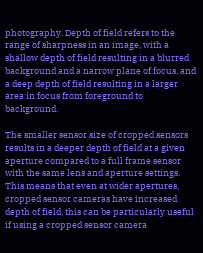photography. Depth of field refers to the range of sharpness in an image, with a shallow depth of field resulting in a blurred background and a narrow plane of focus, and a deep depth of field resulting in a larger area in focus from foreground to background.

The smaller sensor size of cropped sensors results in a deeper depth of field at a given aperture compared to a full frame sensor with the same lens and aperture settings. This means that even at wider apertures, cropped sensor cameras have increased depth of field, this can be particularly useful if using a cropped sensor camera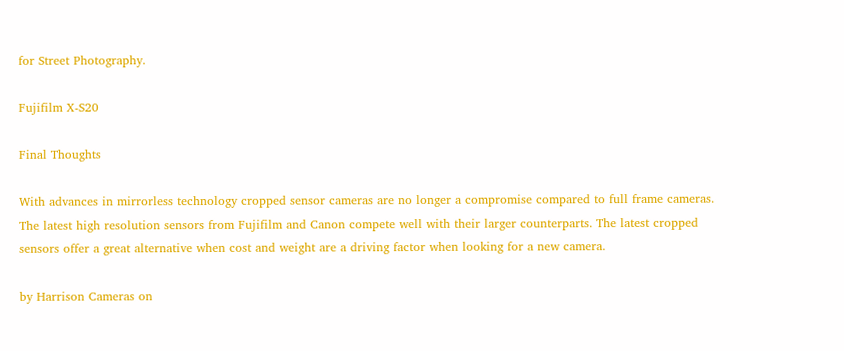for Street Photography.

Fujifilm X-S20

Final Thoughts

With advances in mirrorless technology cropped sensor cameras are no longer a compromise compared to full frame cameras. The latest high resolution sensors from Fujifilm and Canon compete well with their larger counterparts. The latest cropped sensors offer a great alternative when cost and weight are a driving factor when looking for a new camera.

by Harrison Cameras on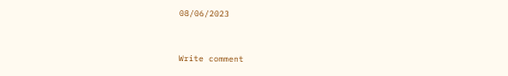08/06/2023


Write comment